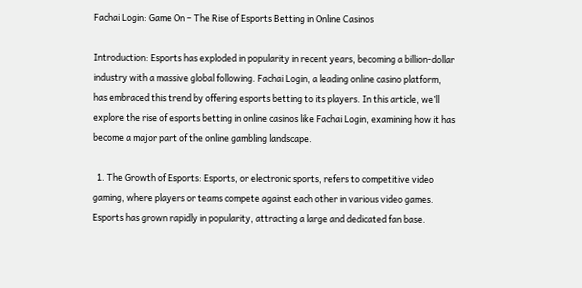Fachai Login: Game On – The Rise of Esports Betting in Online Casinos

Introduction: Esports has exploded in popularity in recent years, becoming a billion-dollar industry with a massive global following. Fachai Login, a leading online casino platform, has embraced this trend by offering esports betting to its players. In this article, we’ll explore the rise of esports betting in online casinos like Fachai Login, examining how it has become a major part of the online gambling landscape.

  1. The Growth of Esports: Esports, or electronic sports, refers to competitive video gaming, where players or teams compete against each other in various video games. Esports has grown rapidly in popularity, attracting a large and dedicated fan base.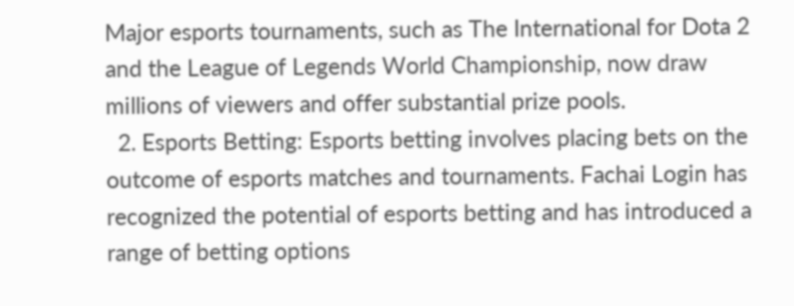Major esports tournaments, such as The International for Dota 2 and the League of Legends World Championship, now draw millions of viewers and offer substantial prize pools.
  2. Esports Betting: Esports betting involves placing bets on the outcome of esports matches and tournaments. Fachai Login has recognized the potential of esports betting and has introduced a range of betting options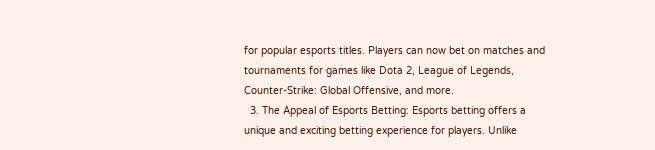for popular esports titles. Players can now bet on matches and tournaments for games like Dota 2, League of Legends, Counter-Strike: Global Offensive, and more.
  3. The Appeal of Esports Betting: Esports betting offers a unique and exciting betting experience for players. Unlike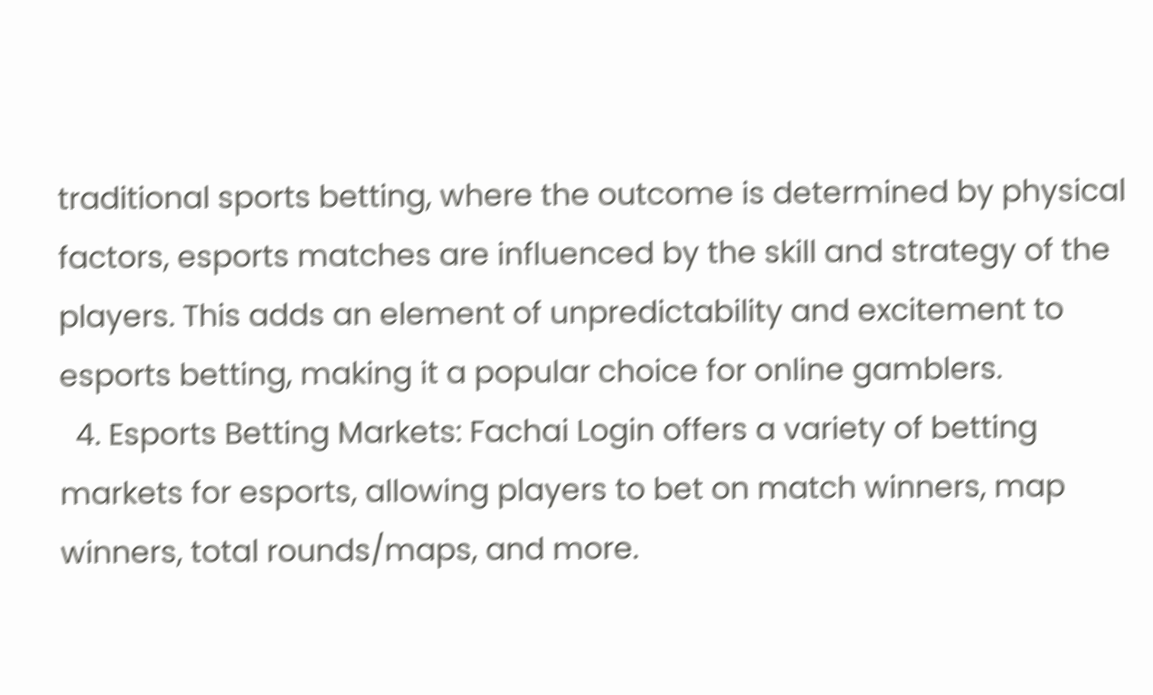traditional sports betting, where the outcome is determined by physical factors, esports matches are influenced by the skill and strategy of the players. This adds an element of unpredictability and excitement to esports betting, making it a popular choice for online gamblers.
  4. Esports Betting Markets: Fachai Login offers a variety of betting markets for esports, allowing players to bet on match winners, map winners, total rounds/maps, and more.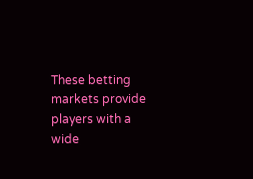These betting markets provide players with a wide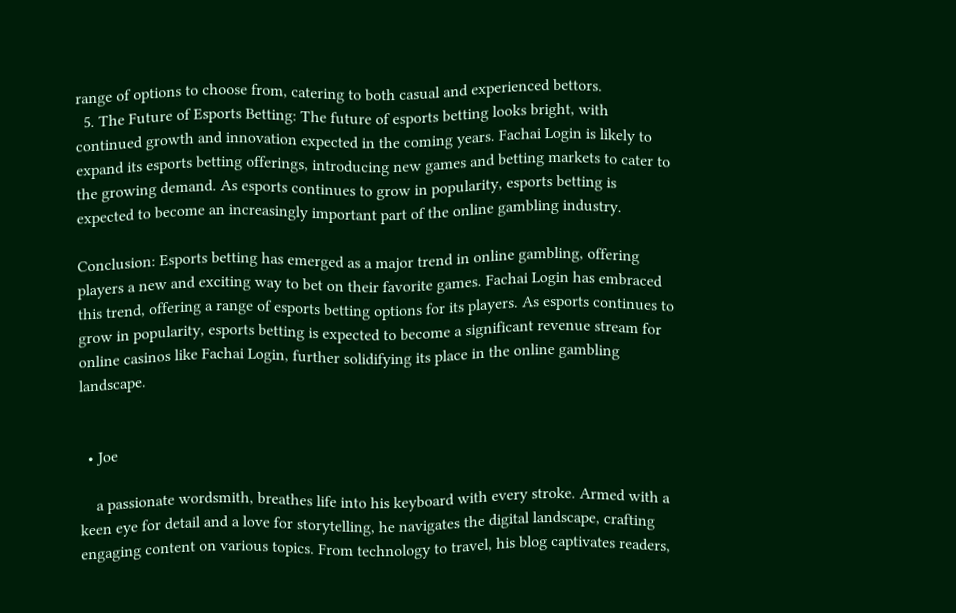range of options to choose from, catering to both casual and experienced bettors.
  5. The Future of Esports Betting: The future of esports betting looks bright, with continued growth and innovation expected in the coming years. Fachai Login is likely to expand its esports betting offerings, introducing new games and betting markets to cater to the growing demand. As esports continues to grow in popularity, esports betting is expected to become an increasingly important part of the online gambling industry.

Conclusion: Esports betting has emerged as a major trend in online gambling, offering players a new and exciting way to bet on their favorite games. Fachai Login has embraced this trend, offering a range of esports betting options for its players. As esports continues to grow in popularity, esports betting is expected to become a significant revenue stream for online casinos like Fachai Login, further solidifying its place in the online gambling landscape.


  • Joe

    a passionate wordsmith, breathes life into his keyboard with every stroke. Armed with a keen eye for detail and a love for storytelling, he navigates the digital landscape, crafting engaging content on various topics. From technology to travel, his blog captivates readers,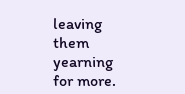leaving them yearning for more.